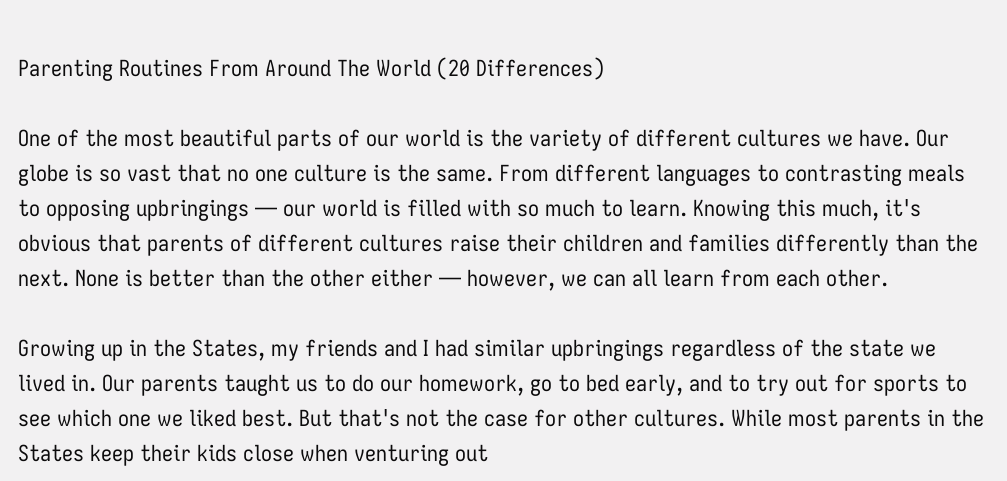Parenting Routines From Around The World (20 Differences)

One of the most beautiful parts of our world is the variety of different cultures we have. Our globe is so vast that no one culture is the same. From different languages to contrasting meals to opposing upbringings — our world is filled with so much to learn. Knowing this much, it's obvious that parents of different cultures raise their children and families differently than the next. None is better than the other either — however, we can all learn from each other.

Growing up in the States, my friends and I had similar upbringings regardless of the state we lived in. Our parents taught us to do our homework, go to bed early, and to try out for sports to see which one we liked best. But that's not the case for other cultures. While most parents in the States keep their kids close when venturing out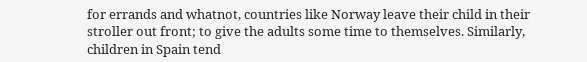for errands and whatnot, countries like Norway leave their child in their stroller out front; to give the adults some time to themselves. Similarly, children in Spain tend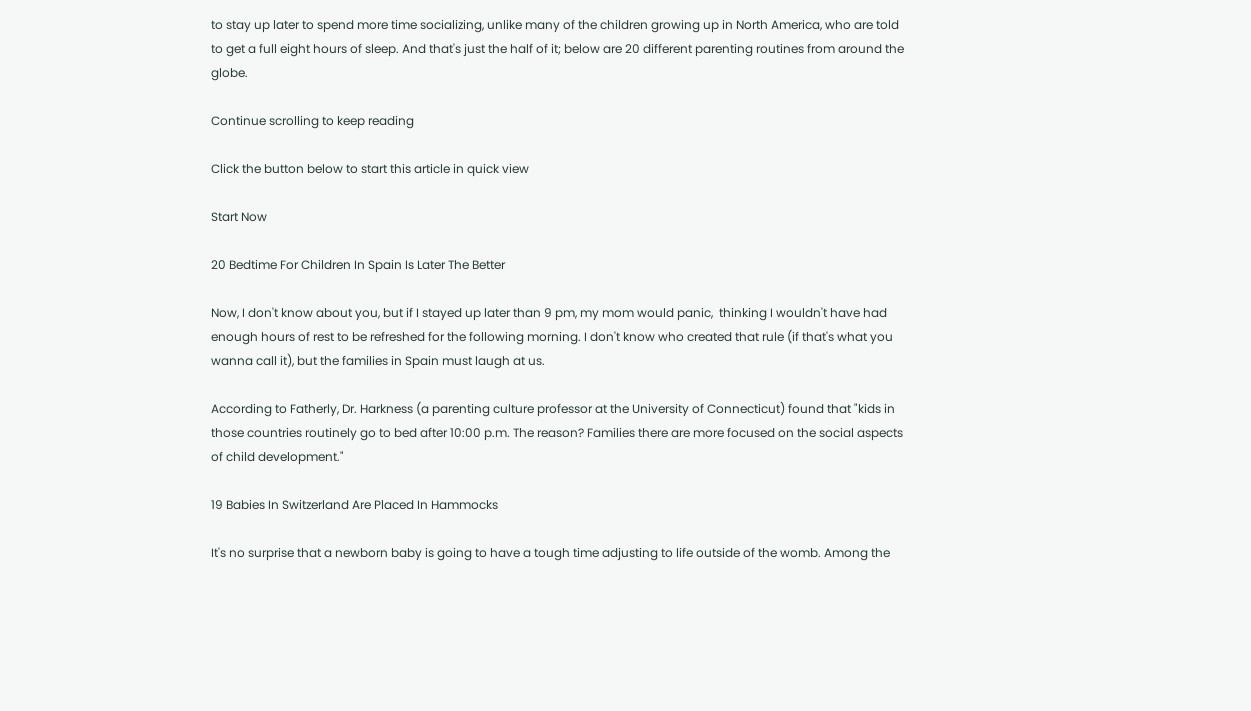to stay up later to spend more time socializing, unlike many of the children growing up in North America, who are told to get a full eight hours of sleep. And that's just the half of it; below are 20 different parenting routines from around the globe.

Continue scrolling to keep reading

Click the button below to start this article in quick view

Start Now

20 Bedtime For Children In Spain Is Later The Better

Now, I don't know about you, but if I stayed up later than 9 pm, my mom would panic,  thinking I wouldn't have had enough hours of rest to be refreshed for the following morning. I don't know who created that rule (if that's what you wanna call it), but the families in Spain must laugh at us.

According to Fatherly, Dr. Harkness (a parenting culture professor at the University of Connecticut) found that "kids in those countries routinely go to bed after 10:00 p.m. The reason? Families there are more focused on the social aspects of child development."

19 Babies In Switzerland Are Placed In Hammocks

It's no surprise that a newborn baby is going to have a tough time adjusting to life outside of the womb. Among the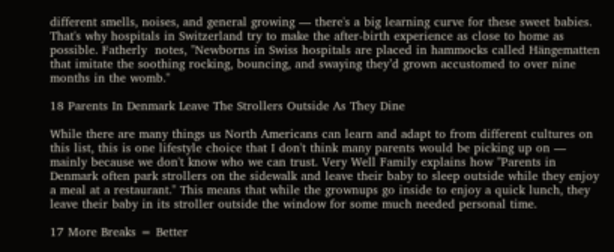different smells, noises, and general growing — there's a big learning curve for these sweet babies. That's why hospitals in Switzerland try to make the after-birth experience as close to home as possible. Fatherly  notes, "Newborns in Swiss hospitals are placed in hammocks called Hängematten that imitate the soothing rocking, bouncing, and swaying they’d grown accustomed to over nine months in the womb."

18 Parents In Denmark Leave The Strollers Outside As They Dine

While there are many things us North Americans can learn and adapt to from different cultures on this list, this is one lifestyle choice that I don't think many parents would be picking up on — mainly because we don't know who we can trust. Very Well Family explains how "Parents in Denmark often park strollers on the sidewalk and leave their baby to sleep outside while they enjoy a meal at a restaurant." This means that while the grownups go inside to enjoy a quick lunch, they leave their baby in its stroller outside the window for some much needed personal time.

17 More Breaks = Better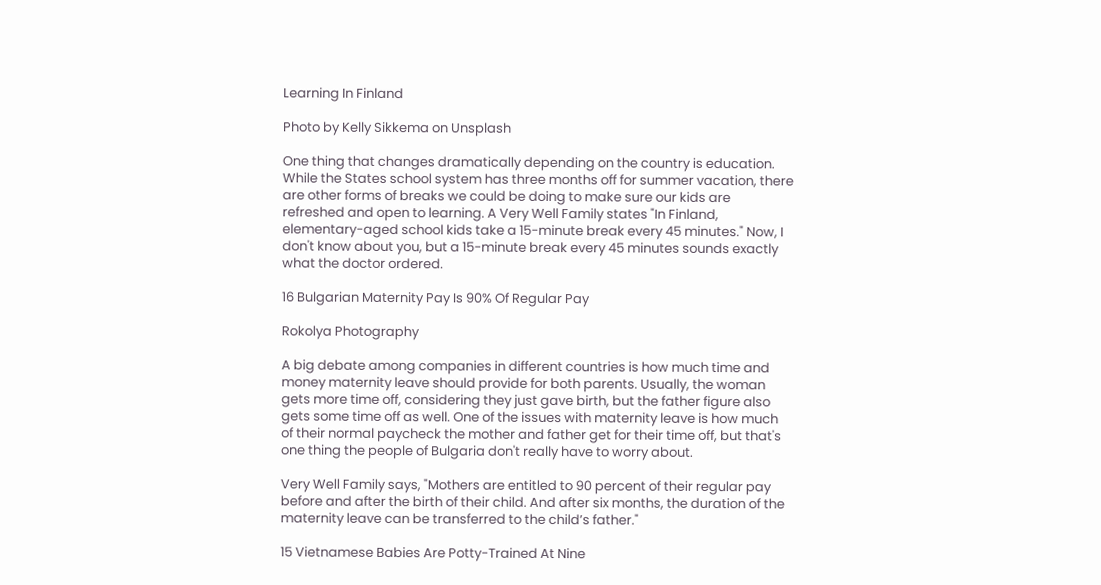Learning In Finland

Photo by Kelly Sikkema on Unsplash

One thing that changes dramatically depending on the country is education. While the States school system has three months off for summer vacation, there are other forms of breaks we could be doing to make sure our kids are refreshed and open to learning. A Very Well Family states "In Finland, elementary-aged school kids take a 15-minute break every 45 minutes." Now, I don't know about you, but a 15-minute break every 45 minutes sounds exactly what the doctor ordered.

16 Bulgarian Maternity Pay Is 90% Of Regular Pay

Rokolya Photography

A big debate among companies in different countries is how much time and money maternity leave should provide for both parents. Usually, the woman gets more time off, considering they just gave birth, but the father figure also gets some time off as well. One of the issues with maternity leave is how much of their normal paycheck the mother and father get for their time off, but that's one thing the people of Bulgaria don't really have to worry about.

Very Well Family says, "Mothers are entitled to 90 percent of their regular pay before and after the birth of their child. And after six months, the duration of the maternity leave can be transferred to the child’s father."

15 Vietnamese Babies Are Potty-Trained At Nine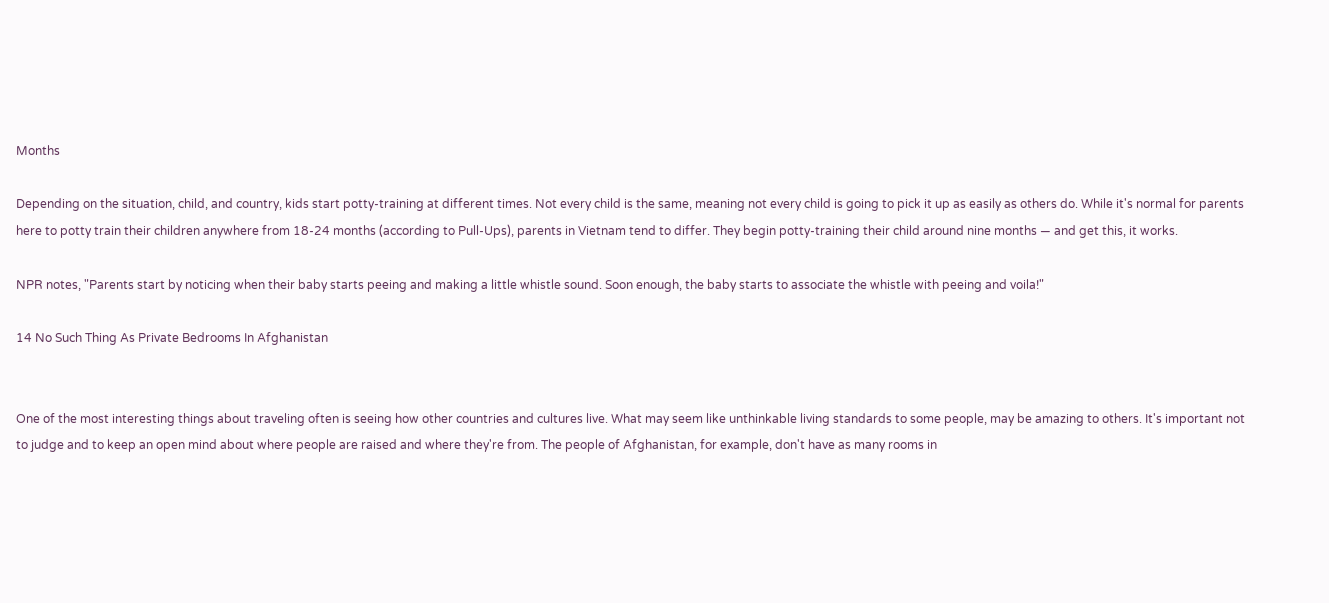Months

Depending on the situation, child, and country, kids start potty-training at different times. Not every child is the same, meaning not every child is going to pick it up as easily as others do. While it's normal for parents here to potty train their children anywhere from 18-24 months (according to Pull-Ups), parents in Vietnam tend to differ. They begin potty-training their child around nine months — and get this, it works.

NPR notes, "Parents start by noticing when their baby starts peeing and making a little whistle sound. Soon enough, the baby starts to associate the whistle with peeing and voila!"

14 No Such Thing As Private Bedrooms In Afghanistan


One of the most interesting things about traveling often is seeing how other countries and cultures live. What may seem like unthinkable living standards to some people, may be amazing to others. It's important not to judge and to keep an open mind about where people are raised and where they're from. The people of Afghanistan, for example, don't have as many rooms in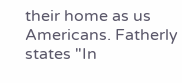their home as us Americans. Fatherly states "In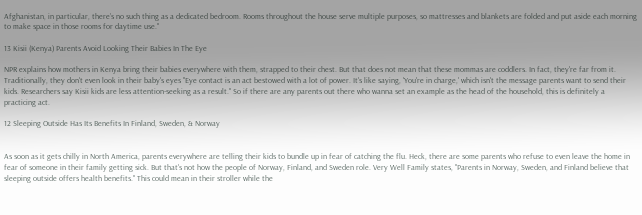Afghanistan, in particular, there’s no such thing as a dedicated bedroom. Rooms throughout the house serve multiple purposes, so mattresses and blankets are folded and put aside each morning to make space in those rooms for daytime use."

13 Kisii (Kenya) Parents Avoid Looking Their Babies In The Eye

NPR explains how mothers in Kenya bring their babies everywhere with them, strapped to their chest. But that does not mean that these mommas are coddlers. In fact, they're far from it. Traditionally, they don't even look in their baby's eyes "Eye contact is an act bestowed with a lot of power. It's like saying, 'You're in charge,' which isn't the message parents want to send their kids. Researchers say Kisii kids are less attention-seeking as a result." So if there are any parents out there who wanna set an example as the head of the household, this is definitely a practicing act.

12 Sleeping Outside Has Its Benefits In Finland, Sweden, & Norway


As soon as it gets chilly in North America, parents everywhere are telling their kids to bundle up in fear of catching the flu. Heck, there are some parents who refuse to even leave the home in fear of someone in their family getting sick. But that's not how the people of Norway, Finland, and Sweden role. Very Well Family states, "Parents in Norway, Sweden, and Finland believe that sleeping outside offers health benefits." This could mean in their stroller while the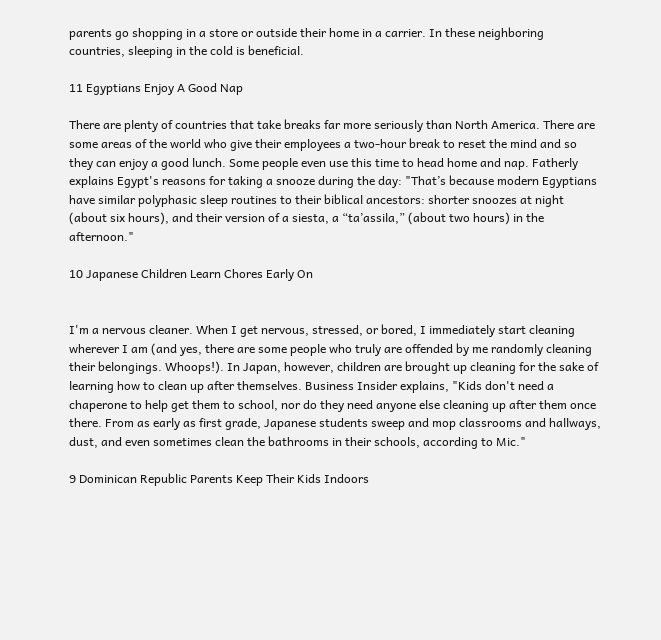parents go shopping in a store or outside their home in a carrier. In these neighboring countries, sleeping in the cold is beneficial.

11 Egyptians Enjoy A Good Nap

There are plenty of countries that take breaks far more seriously than North America. There are some areas of the world who give their employees a two-hour break to reset the mind and so they can enjoy a good lunch. Some people even use this time to head home and nap. Fatherly explains Egypt's reasons for taking a snooze during the day: "That’s because modern Egyptians have similar polyphasic sleep routines to their biblical ancestors: shorter snoozes at night (about six hours), and their version of a siesta, a “ta’assila,” (about two hours) in the afternoon."

10 Japanese Children Learn Chores Early On


I'm a nervous cleaner. When I get nervous, stressed, or bored, I immediately start cleaning wherever I am (and yes, there are some people who truly are offended by me randomly cleaning their belongings. Whoops!). In Japan, however, children are brought up cleaning for the sake of learning how to clean up after themselves. Business Insider explains, "Kids don't need a chaperone to help get them to school, nor do they need anyone else cleaning up after them once there. From as early as first grade, Japanese students sweep and mop classrooms and hallways, dust, and even sometimes clean the bathrooms in their schools, according to Mic."

9 Dominican Republic Parents Keep Their Kids Indoors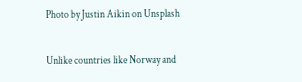Photo by Justin Aikin on Unsplash

Unlike countries like Norway and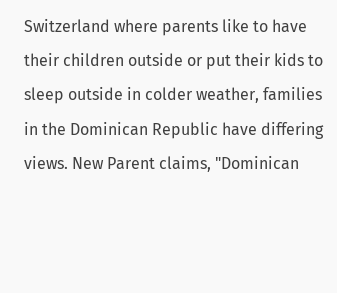Switzerland where parents like to have their children outside or put their kids to sleep outside in colder weather, families in the Dominican Republic have differing views. New Parent claims, "Dominican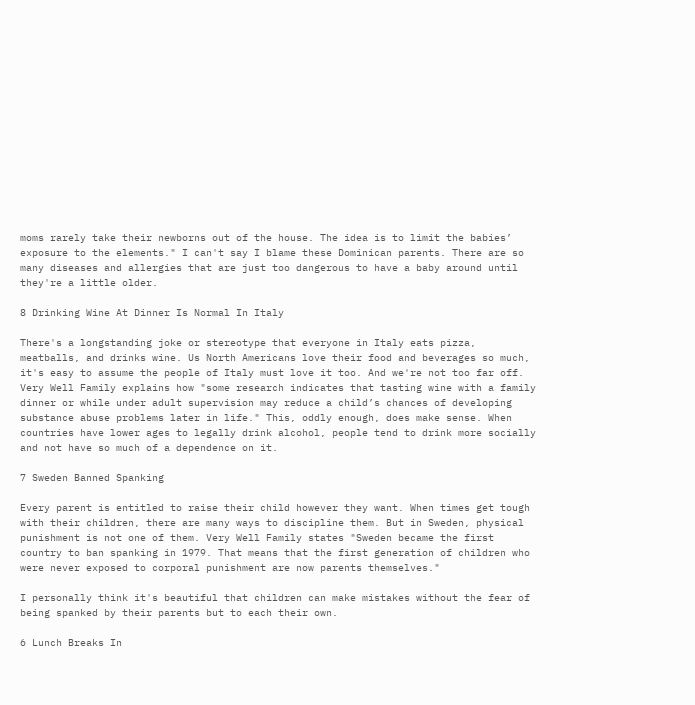moms rarely take their newborns out of the house. The idea is to limit the babies’ exposure to the elements." I can't say I blame these Dominican parents. There are so many diseases and allergies that are just too dangerous to have a baby around until they're a little older.

8 Drinking Wine At Dinner Is Normal In Italy

There's a longstanding joke or stereotype that everyone in Italy eats pizza, meatballs, and drinks wine. Us North Americans love their food and beverages so much, it's easy to assume the people of Italy must love it too. And we're not too far off. Very Well Family explains how "some research indicates that tasting wine with a family dinner or while under adult supervision may reduce a child’s chances of developing substance abuse problems later in life." This, oddly enough, does make sense. When countries have lower ages to legally drink alcohol, people tend to drink more socially and not have so much of a dependence on it.

7 Sweden Banned Spanking

Every parent is entitled to raise their child however they want. When times get tough with their children, there are many ways to discipline them. But in Sweden, physical punishment is not one of them. Very Well Family states "Sweden became the first country to ban spanking in 1979. That means that the first generation of children who were never exposed to corporal punishment are now parents themselves."

I personally think it's beautiful that children can make mistakes without the fear of being spanked by their parents but to each their own.

6 Lunch Breaks In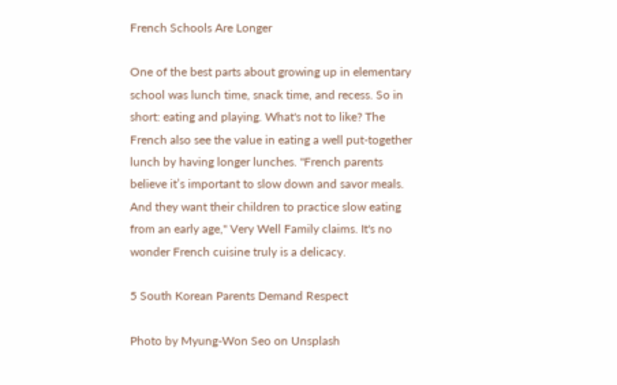French Schools Are Longer

One of the best parts about growing up in elementary school was lunch time, snack time, and recess. So in short: eating and playing. What's not to like? The French also see the value in eating a well put-together lunch by having longer lunches. "French parents believe it’s important to slow down and savor meals. And they want their children to practice slow eating from an early age," Very Well Family claims. It's no wonder French cuisine truly is a delicacy.

5 South Korean Parents Demand Respect

Photo by Myung-Won Seo on Unsplash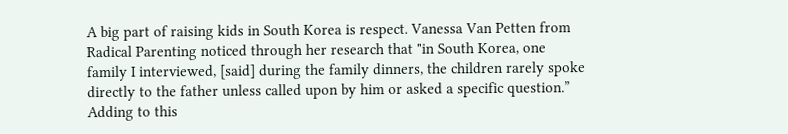A big part of raising kids in South Korea is respect. Vanessa Van Petten from Radical Parenting noticed through her research that "in South Korea, one family I interviewed, [said] during the family dinners, the children rarely spoke directly to the father unless called upon by him or asked a specific question.” Adding to this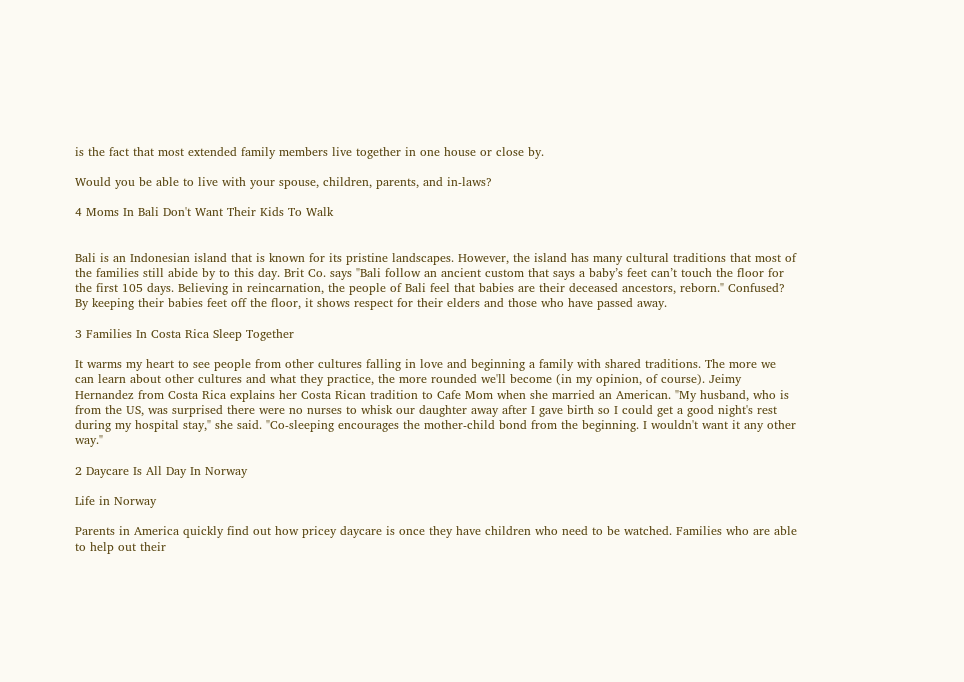is the fact that most extended family members live together in one house or close by.

Would you be able to live with your spouse, children, parents, and in-laws?

4 Moms In Bali Don't Want Their Kids To Walk


Bali is an Indonesian island that is known for its pristine landscapes. However, the island has many cultural traditions that most of the families still abide by to this day. Brit Co. says "Bali follow an ancient custom that says a baby’s feet can’t touch the floor for the first 105 days. Believing in reincarnation, the people of Bali feel that babies are their deceased ancestors, reborn." Confused? By keeping their babies feet off the floor, it shows respect for their elders and those who have passed away.

3 Families In Costa Rica Sleep Together

It warms my heart to see people from other cultures falling in love and beginning a family with shared traditions. The more we can learn about other cultures and what they practice, the more rounded we'll become (in my opinion, of course). Jeimy Hernandez from Costa Rica explains her Costa Rican tradition to Cafe Mom when she married an American. "My husband, who is from the US, was surprised there were no nurses to whisk our daughter away after I gave birth so I could get a good night's rest during my hospital stay," she said. "Co-sleeping encourages the mother-child bond from the beginning. I wouldn't want it any other way."

2 Daycare Is All Day In Norway

Life in Norway

Parents in America quickly find out how pricey daycare is once they have children who need to be watched. Families who are able to help out their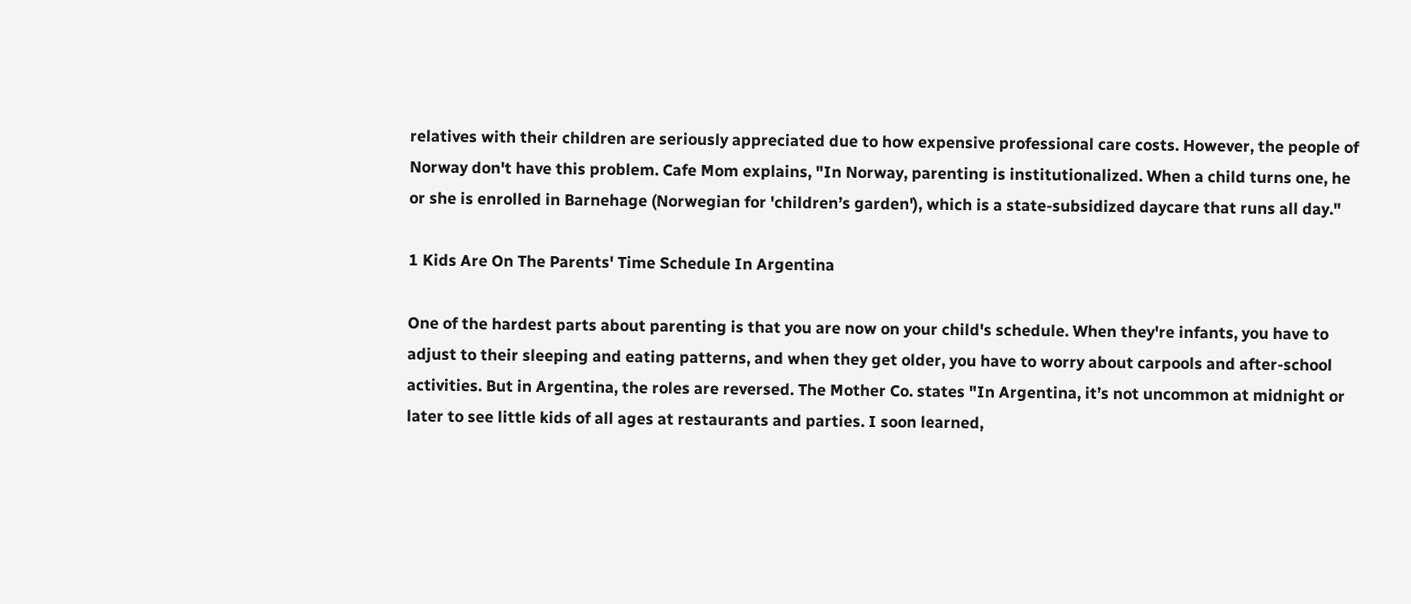relatives with their children are seriously appreciated due to how expensive professional care costs. However, the people of Norway don't have this problem. Cafe Mom explains, "In Norway, parenting is institutionalized. When a child turns one, he or she is enrolled in Barnehage (Norwegian for 'children’s garden'), which is a state-subsidized daycare that runs all day."

1 Kids Are On The Parents' Time Schedule In Argentina

One of the hardest parts about parenting is that you are now on your child's schedule. When they're infants, you have to adjust to their sleeping and eating patterns, and when they get older, you have to worry about carpools and after-school activities. But in Argentina, the roles are reversed. The Mother Co. states "In Argentina, it’s not uncommon at midnight or later to see little kids of all ages at restaurants and parties. I soon learned,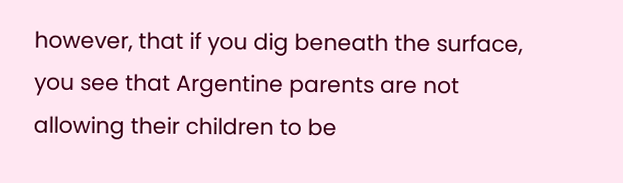however, that if you dig beneath the surface, you see that Argentine parents are not allowing their children to be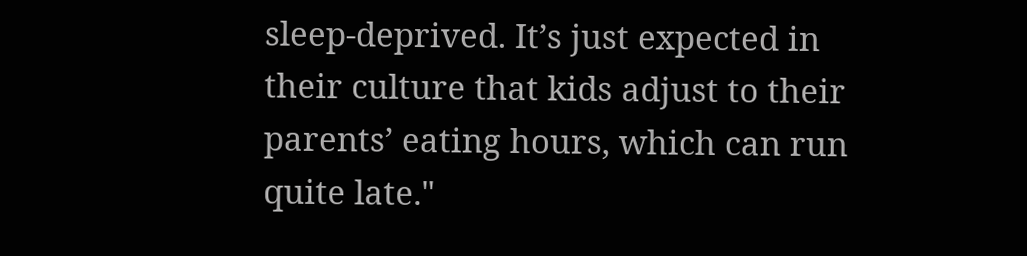sleep-deprived. It’s just expected in their culture that kids adjust to their parents’ eating hours, which can run quite late."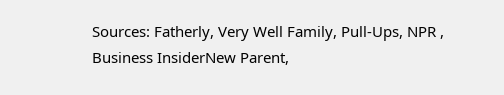Sources: Fatherly, Very Well Family, Pull-Ups, NPR , Business InsiderNew Parent,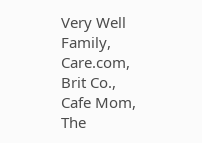Very Well Family, Care.com, Brit Co., Cafe Mom, The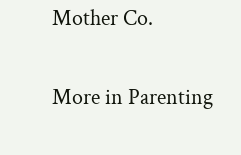Mother Co.

More in Parenting